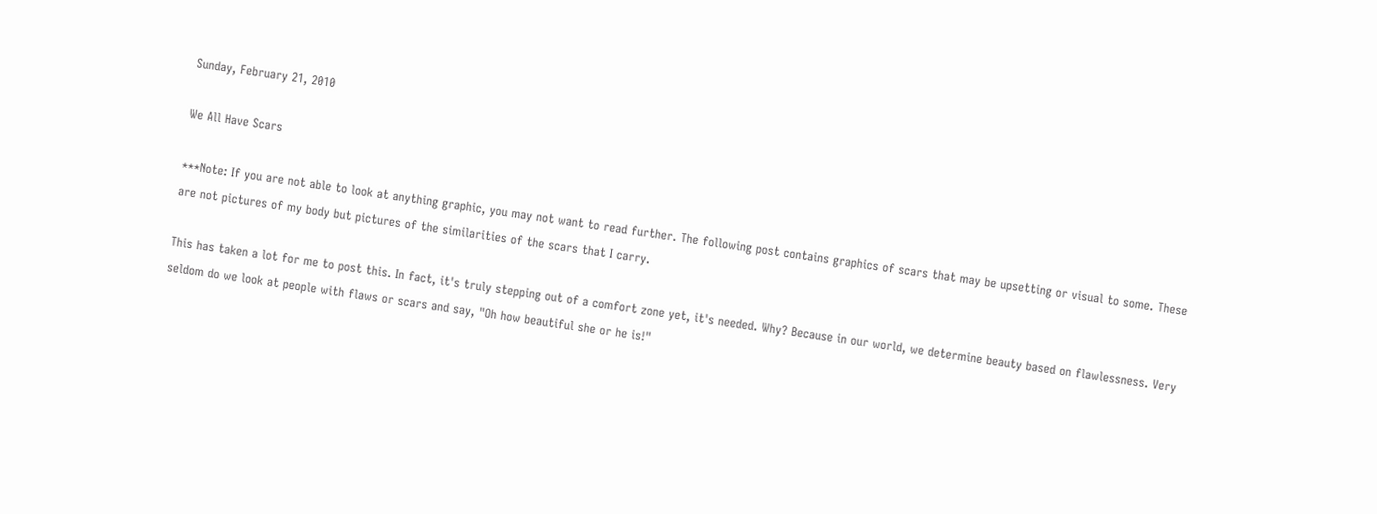Sunday, February 21, 2010

We All Have Scars

***Note: If you are not able to look at anything graphic, you may not want to read further. The following post contains graphics of scars that may be upsetting or visual to some. These are not pictures of my body but pictures of the similarities of the scars that I carry.

This has taken a lot for me to post this. In fact, it's truly stepping out of a comfort zone yet, it's needed. Why? Because in our world, we determine beauty based on flawlessness. Very seldom do we look at people with flaws or scars and say, "Oh how beautiful she or he is!"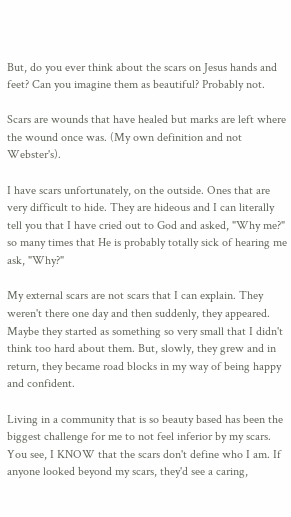But, do you ever think about the scars on Jesus hands and feet? Can you imagine them as beautiful? Probably not.

Scars are wounds that have healed but marks are left where the wound once was. (My own definition and not Webster's).

I have scars unfortunately, on the outside. Ones that are very difficult to hide. They are hideous and I can literally tell you that I have cried out to God and asked, "Why me?" so many times that He is probably totally sick of hearing me ask, "Why?"

My external scars are not scars that I can explain. They weren't there one day and then suddenly, they appeared. Maybe they started as something so very small that I didn't think too hard about them. But, slowly, they grew and in return, they became road blocks in my way of being happy and confident.

Living in a community that is so beauty based has been the biggest challenge for me to not feel inferior by my scars. You see, I KNOW that the scars don't define who I am. If anyone looked beyond my scars, they'd see a caring,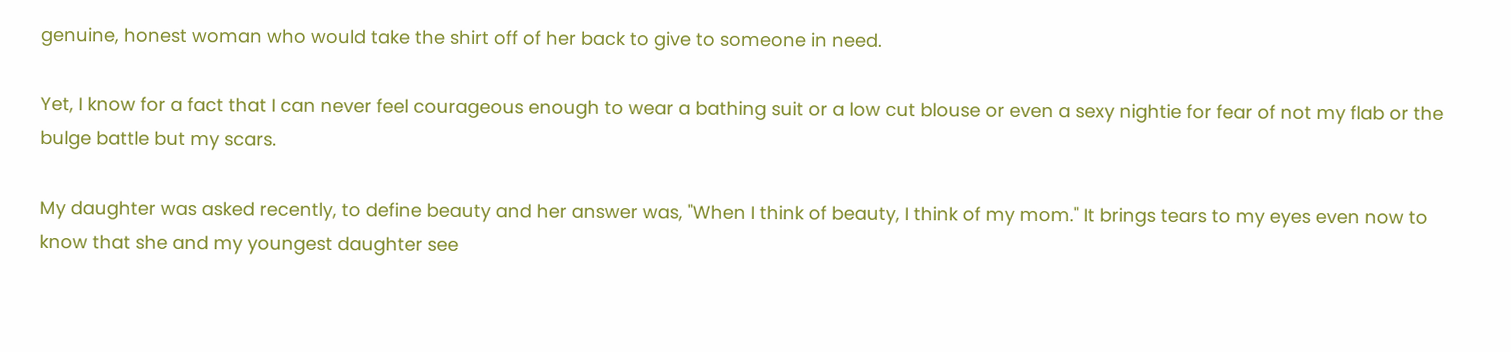genuine, honest woman who would take the shirt off of her back to give to someone in need.

Yet, I know for a fact that I can never feel courageous enough to wear a bathing suit or a low cut blouse or even a sexy nightie for fear of not my flab or the bulge battle but my scars.

My daughter was asked recently, to define beauty and her answer was, "When I think of beauty, I think of my mom." It brings tears to my eyes even now to know that she and my youngest daughter see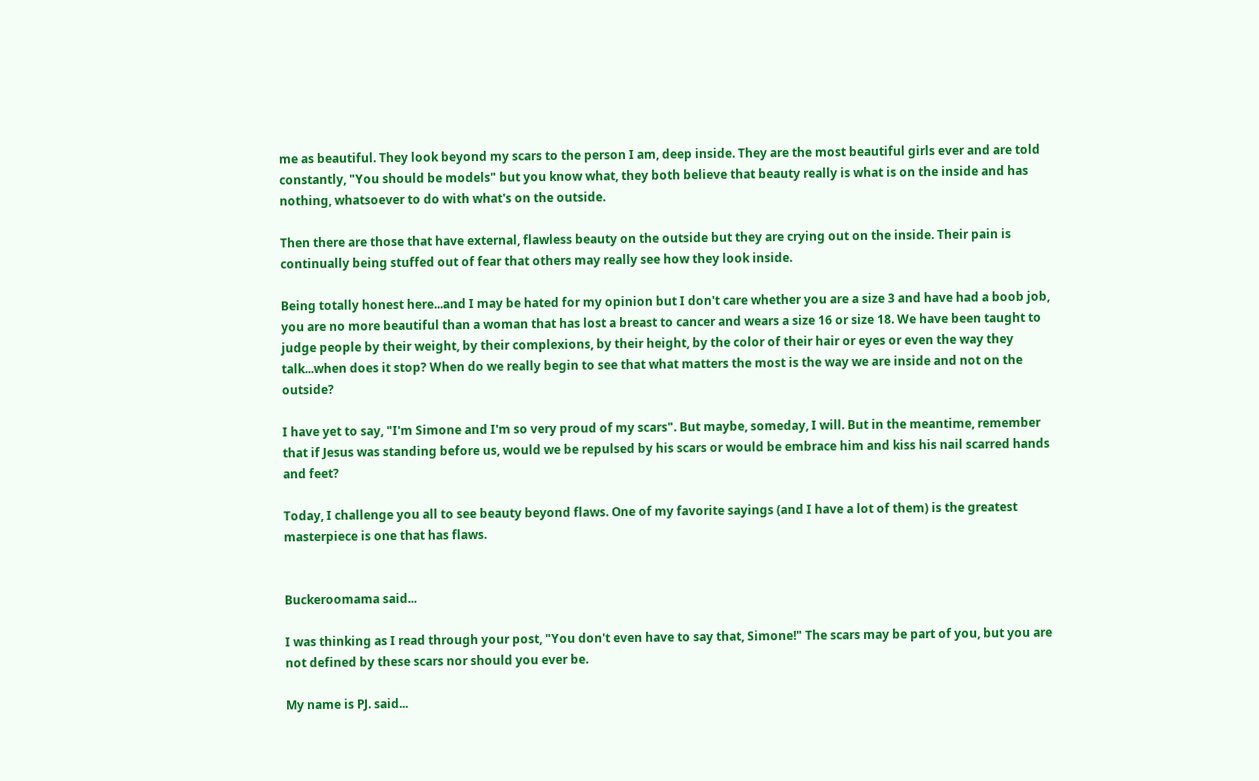me as beautiful. They look beyond my scars to the person I am, deep inside. They are the most beautiful girls ever and are told constantly, "You should be models" but you know what, they both believe that beauty really is what is on the inside and has nothing, whatsoever to do with what's on the outside.

Then there are those that have external, flawless beauty on the outside but they are crying out on the inside. Their pain is continually being stuffed out of fear that others may really see how they look inside.

Being totally honest here...and I may be hated for my opinion but I don't care whether you are a size 3 and have had a boob job, you are no more beautiful than a woman that has lost a breast to cancer and wears a size 16 or size 18. We have been taught to judge people by their weight, by their complexions, by their height, by the color of their hair or eyes or even the way they talk...when does it stop? When do we really begin to see that what matters the most is the way we are inside and not on the outside?

I have yet to say, "I'm Simone and I'm so very proud of my scars". But maybe, someday, I will. But in the meantime, remember that if Jesus was standing before us, would we be repulsed by his scars or would be embrace him and kiss his nail scarred hands and feet?

Today, I challenge you all to see beauty beyond flaws. One of my favorite sayings (and I have a lot of them) is the greatest masterpiece is one that has flaws.


Buckeroomama said...

I was thinking as I read through your post, "You don't even have to say that, Simone!" The scars may be part of you, but you are not defined by these scars nor should you ever be.

My name is PJ. said...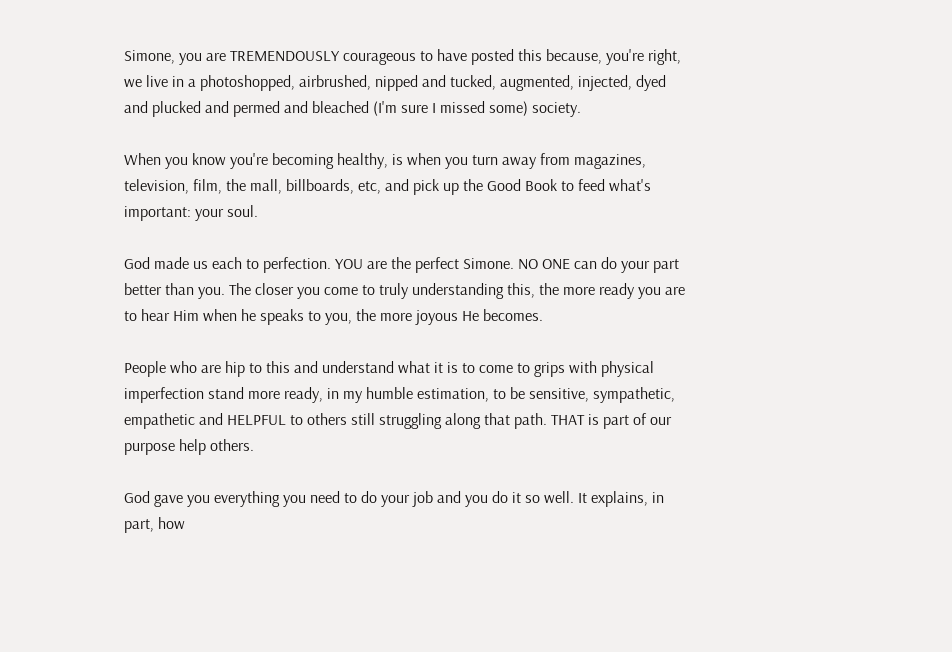Simone, you are TREMENDOUSLY courageous to have posted this because, you're right, we live in a photoshopped, airbrushed, nipped and tucked, augmented, injected, dyed and plucked and permed and bleached (I'm sure I missed some) society.

When you know you're becoming healthy, is when you turn away from magazines, television, film, the mall, billboards, etc, and pick up the Good Book to feed what's important: your soul.

God made us each to perfection. YOU are the perfect Simone. NO ONE can do your part better than you. The closer you come to truly understanding this, the more ready you are to hear Him when he speaks to you, the more joyous He becomes.

People who are hip to this and understand what it is to come to grips with physical imperfection stand more ready, in my humble estimation, to be sensitive, sympathetic, empathetic and HELPFUL to others still struggling along that path. THAT is part of our purpose help others.

God gave you everything you need to do your job and you do it so well. It explains, in part, how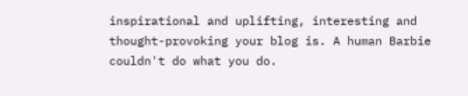inspirational and uplifting, interesting and thought-provoking your blog is. A human Barbie couldn't do what you do.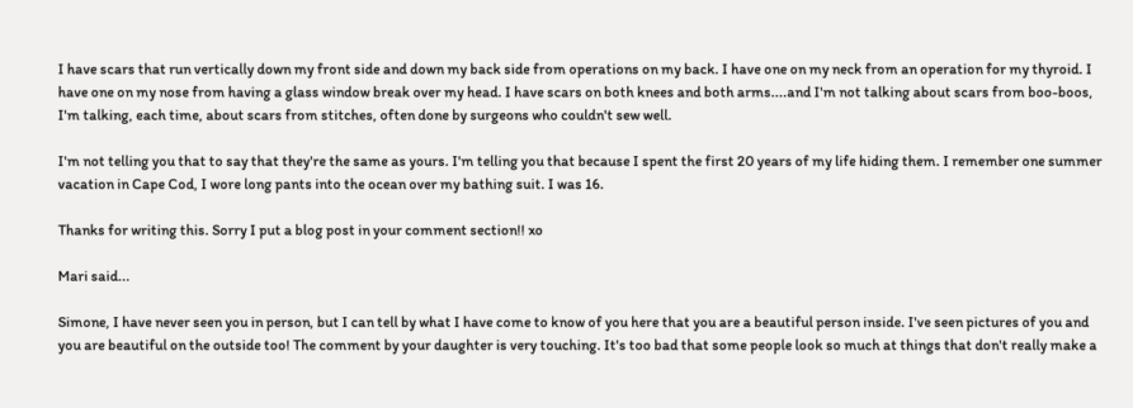I have scars that run vertically down my front side and down my back side from operations on my back. I have one on my neck from an operation for my thyroid. I have one on my nose from having a glass window break over my head. I have scars on both knees and both arms....and I'm not talking about scars from boo-boos, I'm talking, each time, about scars from stitches, often done by surgeons who couldn't sew well.

I'm not telling you that to say that they're the same as yours. I'm telling you that because I spent the first 20 years of my life hiding them. I remember one summer vacation in Cape Cod, I wore long pants into the ocean over my bathing suit. I was 16.

Thanks for writing this. Sorry I put a blog post in your comment section!! xo

Mari said...

Simone, I have never seen you in person, but I can tell by what I have come to know of you here that you are a beautiful person inside. I've seen pictures of you and you are beautiful on the outside too! The comment by your daughter is very touching. It's too bad that some people look so much at things that don't really make a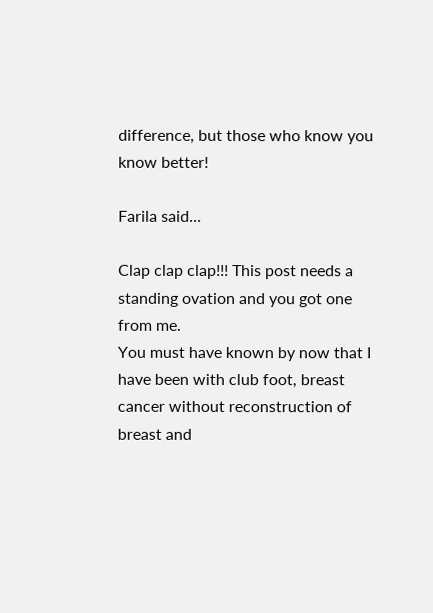difference, but those who know you know better!

Farila said...

Clap clap clap!!! This post needs a standing ovation and you got one from me.
You must have known by now that I have been with club foot, breast cancer without reconstruction of breast and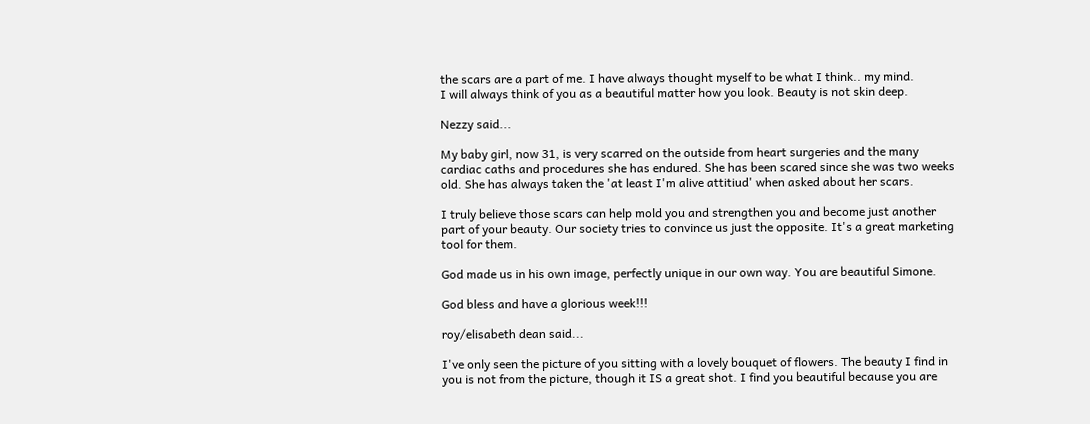the scars are a part of me. I have always thought myself to be what I think.. my mind.
I will always think of you as a beautiful matter how you look. Beauty is not skin deep.

Nezzy said...

My baby girl, now 31, is very scarred on the outside from heart surgeries and the many cardiac caths and procedures she has endured. She has been scared since she was two weeks old. She has always taken the 'at least I'm alive attitiud' when asked about her scars.

I truly believe those scars can help mold you and strengthen you and become just another part of your beauty. Our society tries to convince us just the opposite. It's a great marketing tool for them.

God made us in his own image, perfectly unique in our own way. You are beautiful Simone.

God bless and have a glorious week!!!

roy/elisabeth dean said...

I've only seen the picture of you sitting with a lovely bouquet of flowers. The beauty I find in you is not from the picture, though it IS a great shot. I find you beautiful because you are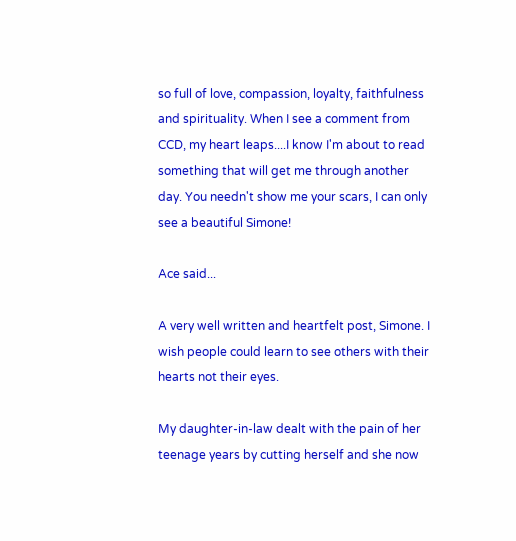so full of love, compassion, loyalty, faithfulness and spirituality. When I see a comment from CCD, my heart leaps....I know I'm about to read something that will get me through another day. You needn't show me your scars, I can only see a beautiful Simone!

Ace said...

A very well written and heartfelt post, Simone. I wish people could learn to see others with their hearts not their eyes.

My daughter-in-law dealt with the pain of her teenage years by cutting herself and she now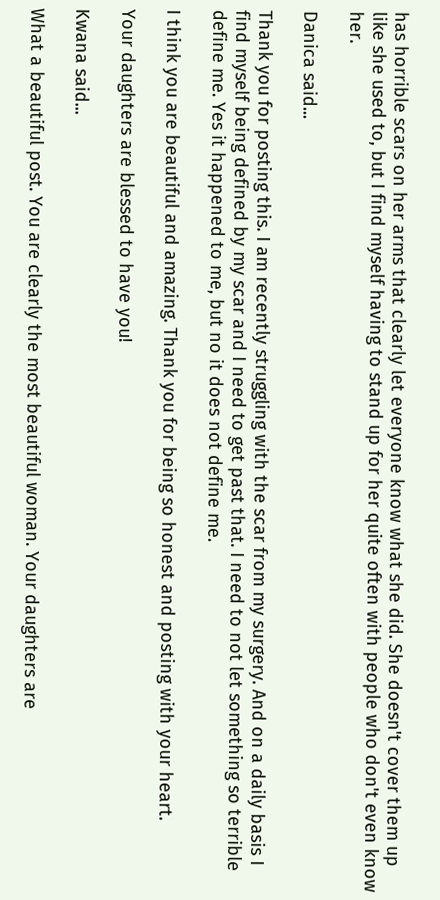has horrible scars on her arms that clearly let everyone know what she did. She doesn't cover them up like she used to, but I find myself having to stand up for her quite often with people who don't even know her.

Danica said...

Thank you for posting this. I am recently struggling with the scar from my surgery. And on a daily basis I find myself being defined by my scar and I need to get past that. I need to not let something so terrible define me. Yes it happened to me, but no it does not define me.

I think you are beautiful and amazing. Thank you for being so honest and posting with your heart.

Your daughters are blessed to have you!

Kwana said...

What a beautiful post. You are clearly the most beautiful woman. Your daughters are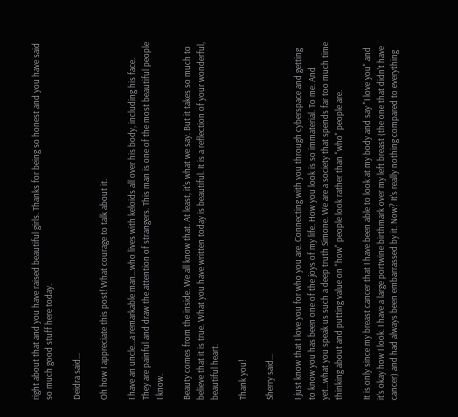right about that and you have raised beautiful girls. Thanks for being so honest and you have said so much good stuff here today.

Deidra said...

Oh how I appreciate this post! What courage to talk about it.

I have an uncle...a remarkable man...who lives with keloids all over his body, including his face. They are painful and draw the attention of strangers. This man is one of the most beautiful people I know.

Beauty comes from the inside. We all know that. At least, it's what we say. But it takes so much to believe that it is true. What you have written today is beautiful. It is a reflection of your wonderful, beautiful heart.

Thank you!

Sherry said...

I just know that I love you for who you are. Connecting with you through cyberspace and getting to know you has been one of the joys of my life. How you look is so immaterial. To me. And yet...what you speak us such a deep truth Simone. We are a society that spends far too much time thinking about and putting value on "how" people look rather than "who" people are.

It is only since my breast cancer that I have been able to look at my body and say "I love you" and it's okay how I look. I have a large portwine birthmark over my left breast (the one that didn't have cancer) and had always been embarrassed by it. Now? It's really nothing compared to everything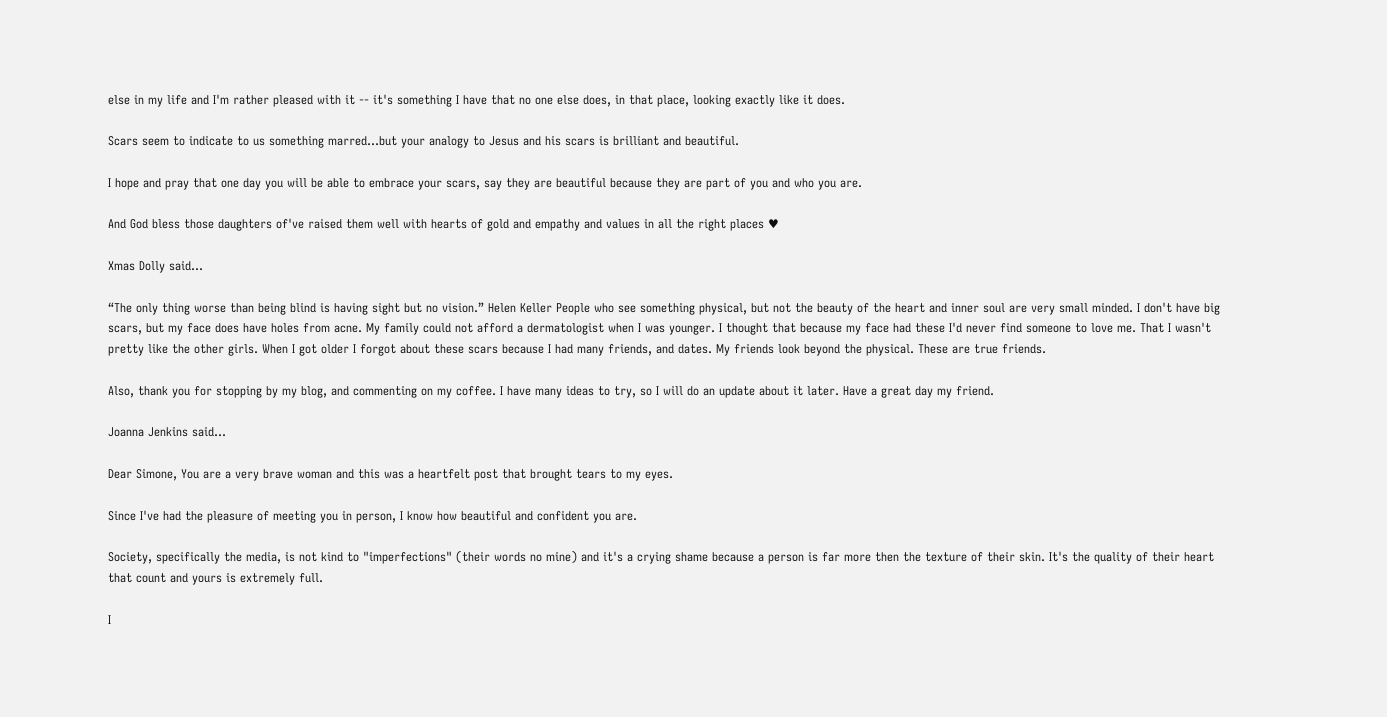else in my life and I'm rather pleased with it -- it's something I have that no one else does, in that place, looking exactly like it does.

Scars seem to indicate to us something marred...but your analogy to Jesus and his scars is brilliant and beautiful.

I hope and pray that one day you will be able to embrace your scars, say they are beautiful because they are part of you and who you are.

And God bless those daughters of've raised them well with hearts of gold and empathy and values in all the right places ♥

Xmas Dolly said...

“The only thing worse than being blind is having sight but no vision.” Helen Keller People who see something physical, but not the beauty of the heart and inner soul are very small minded. I don't have big scars, but my face does have holes from acne. My family could not afford a dermatologist when I was younger. I thought that because my face had these I'd never find someone to love me. That I wasn't pretty like the other girls. When I got older I forgot about these scars because I had many friends, and dates. My friends look beyond the physical. These are true friends.

Also, thank you for stopping by my blog, and commenting on my coffee. I have many ideas to try, so I will do an update about it later. Have a great day my friend.

Joanna Jenkins said...

Dear Simone, You are a very brave woman and this was a heartfelt post that brought tears to my eyes.

Since I've had the pleasure of meeting you in person, I know how beautiful and confident you are.

Society, specifically the media, is not kind to "imperfections" (their words no mine) and it's a crying shame because a person is far more then the texture of their skin. It's the quality of their heart that count and yours is extremely full.

I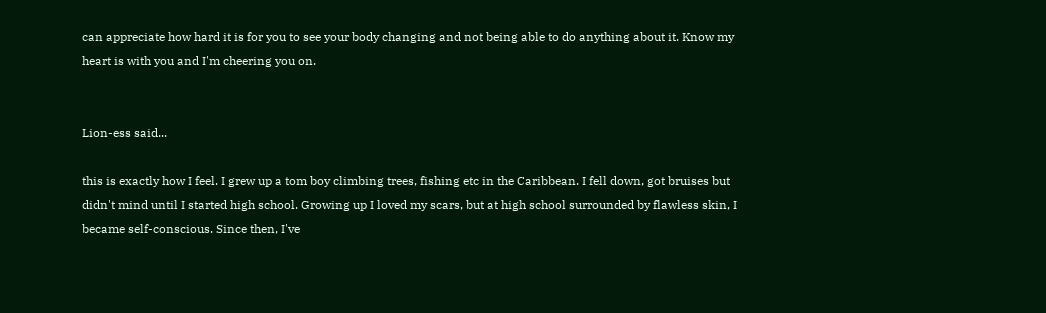can appreciate how hard it is for you to see your body changing and not being able to do anything about it. Know my heart is with you and I'm cheering you on.


Lion-ess said...

this is exactly how I feel. I grew up a tom boy climbing trees, fishing etc in the Caribbean. I fell down, got bruises but didn't mind until I started high school. Growing up I loved my scars, but at high school surrounded by flawless skin, I became self-conscious. Since then, I've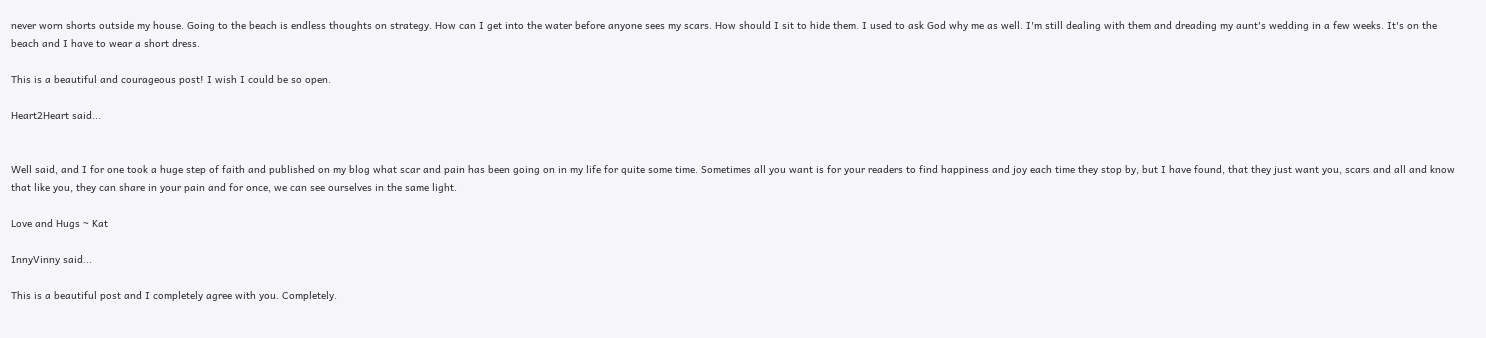never worn shorts outside my house. Going to the beach is endless thoughts on strategy. How can I get into the water before anyone sees my scars. How should I sit to hide them. I used to ask God why me as well. I'm still dealing with them and dreading my aunt's wedding in a few weeks. It's on the beach and I have to wear a short dress.

This is a beautiful and courageous post! I wish I could be so open.

Heart2Heart said...


Well said, and I for one took a huge step of faith and published on my blog what scar and pain has been going on in my life for quite some time. Sometimes all you want is for your readers to find happiness and joy each time they stop by, but I have found, that they just want you, scars and all and know that like you, they can share in your pain and for once, we can see ourselves in the same light.

Love and Hugs ~ Kat

InnyVinny said...

This is a beautiful post and I completely agree with you. Completely.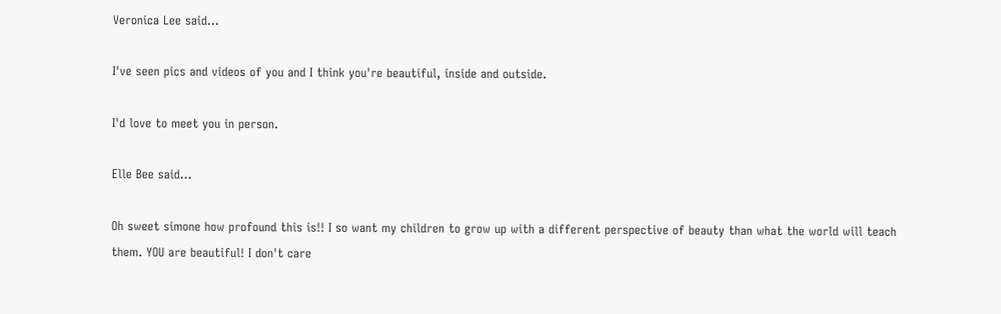Veronica Lee said...

I've seen pics and videos of you and I think you're beautiful, inside and outside.

I'd love to meet you in person.

Elle Bee said...

Oh sweet simone how profound this is!! I so want my children to grow up with a different perspective of beauty than what the world will teach them. YOU are beautiful! I don't care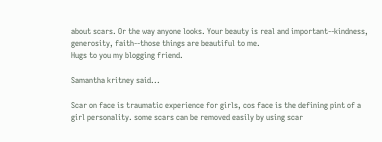about scars. Or the way anyone looks. Your beauty is real and important--kindness, generosity, faith--those things are beautiful to me.
Hugs to you my blogging friend.

Samantha kritney said...

Scar on face is traumatic experience for girls, cos face is the defining pint of a girl personality. some scars can be removed easily by using scar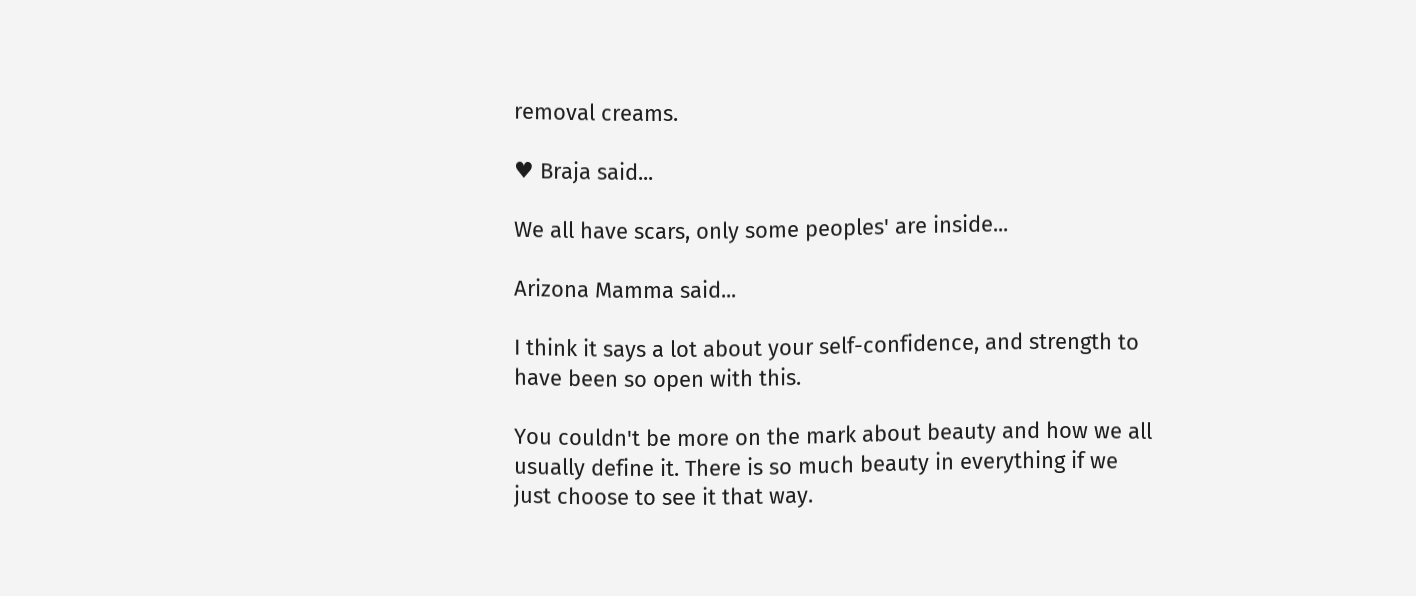removal creams.

♥ Braja said...

We all have scars, only some peoples' are inside...

Arizona Mamma said...

I think it says a lot about your self-confidence, and strength to have been so open with this.

You couldn't be more on the mark about beauty and how we all usually define it. There is so much beauty in everything if we just choose to see it that way.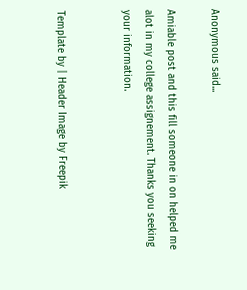Anonymous said...

Amiable post and this fill someone in on helped me alot in my college assignement. Thanks you seeking your information.


Template by | Header Image by Freepik